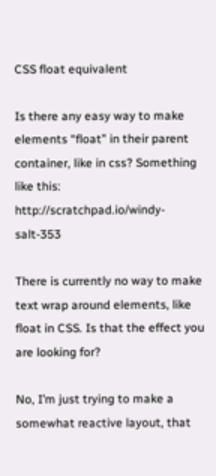CSS float equivalent

Is there any easy way to make elements “float” in their parent container, like in css? Something like this: http://scratchpad.io/windy-salt-353

There is currently no way to make text wrap around elements, like float in CSS. Is that the effect you are looking for?

No, I’m just trying to make a somewhat reactive layout, that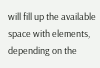will fill up the available space with elements, depending on the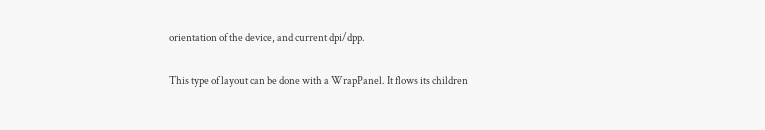orientation of the device, and current dpi/dpp.

This type of layout can be done with a WrapPanel. It flows its children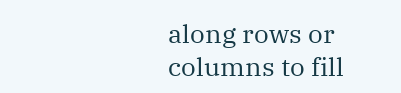along rows or columns to fill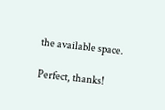the available space.

Perfect, thanks!